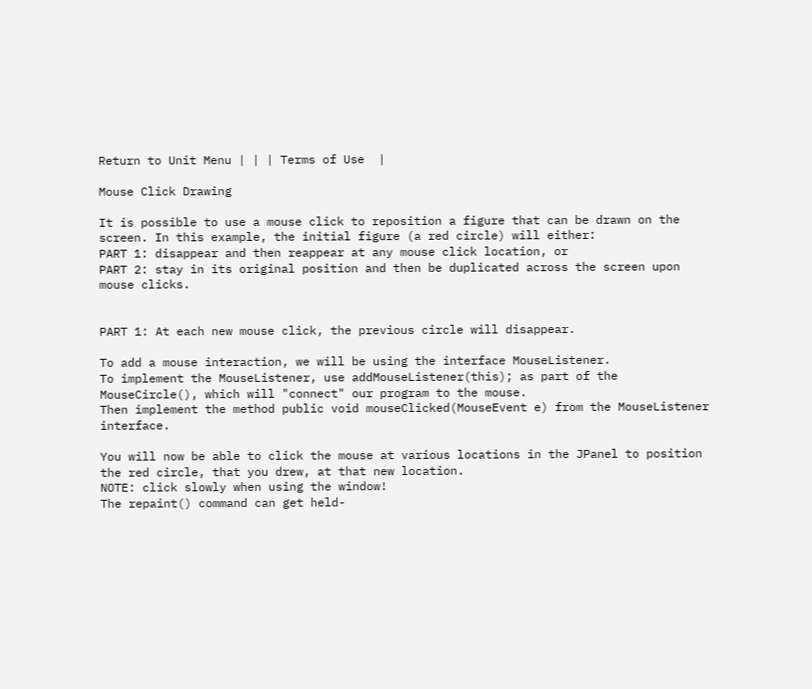Return to Unit Menu | | | Terms of Use  |

Mouse Click Drawing

It is possible to use a mouse click to reposition a figure that can be drawn on the screen. In this example, the initial figure (a red circle) will either:
PART 1: disappear and then reappear at any mouse click location, or
PART 2: stay in its original position and then be duplicated across the screen upon mouse clicks.


PART 1: At each new mouse click, the previous circle will disappear.

To add a mouse interaction, we will be using the interface MouseListener.
To implement the MouseListener, use addMouseListener(this); as part of the MouseCircle(), which will "connect" our program to the mouse.
Then implement the method public void mouseClicked(MouseEvent e) from the MouseListener interface.

You will now be able to click the mouse at various locations in the JPanel to position the red circle, that you drew, at that new location.
NOTE: click slowly when using the window!
The repaint() command can get held-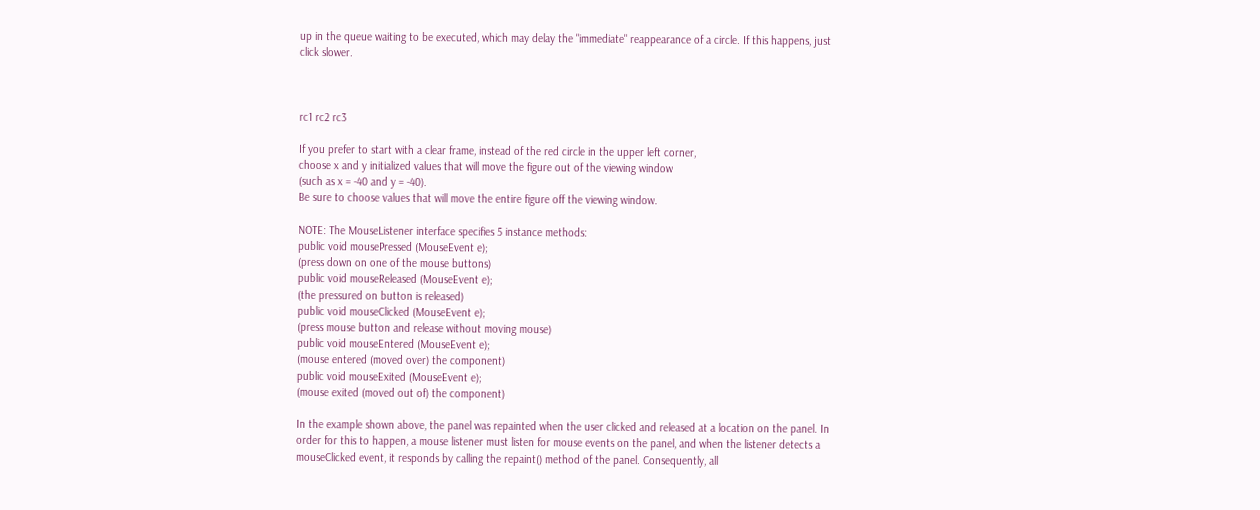up in the queue waiting to be executed, which may delay the "immediate" reappearance of a circle. If this happens, just click slower.



rc1 rc2 rc3

If you prefer to start with a clear frame, instead of the red circle in the upper left corner,
choose x and y initialized values that will move the figure out of the viewing window
(such as x = -40 and y = -40).
Be sure to choose values that will move the entire figure off the viewing window.

NOTE: The MouseListener interface specifies 5 instance methods:
public void mousePressed (MouseEvent e);
(press down on one of the mouse buttons)
public void mouseReleased (MouseEvent e);
(the pressured on button is released)
public void mouseClicked (MouseEvent e);
(press mouse button and release without moving mouse)
public void mouseEntered (MouseEvent e);
(mouse entered (moved over) the component)
public void mouseExited (MouseEvent e);
(mouse exited (moved out of) the component)

In the example shown above, the panel was repainted when the user clicked and released at a location on the panel. In order for this to happen, a mouse listener must listen for mouse events on the panel, and when the listener detects a mouseClicked event, it responds by calling the repaint() method of the panel. Consequently, all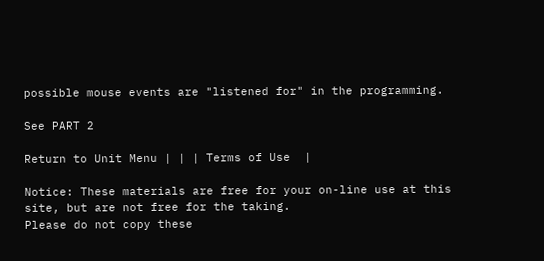possible mouse events are "listened for" in the programming.

See PART 2

Return to Unit Menu | | | Terms of Use  |

Notice: These materials are free for your on-line use at this site, but are not free for the taking.
Please do not copy these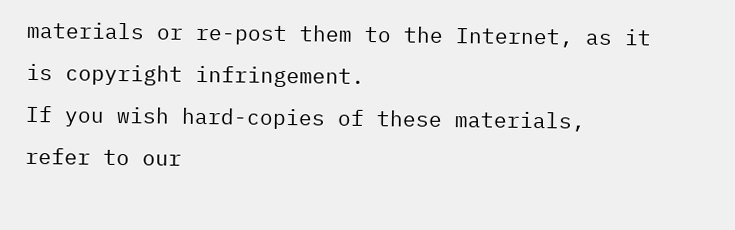materials or re-post them to the Internet, as it is copyright infringement.
If you wish hard-copies of these materials, refer to our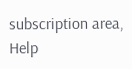subscription area,
Help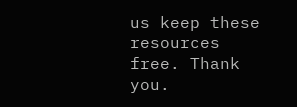us keep these resources free. Thank you.